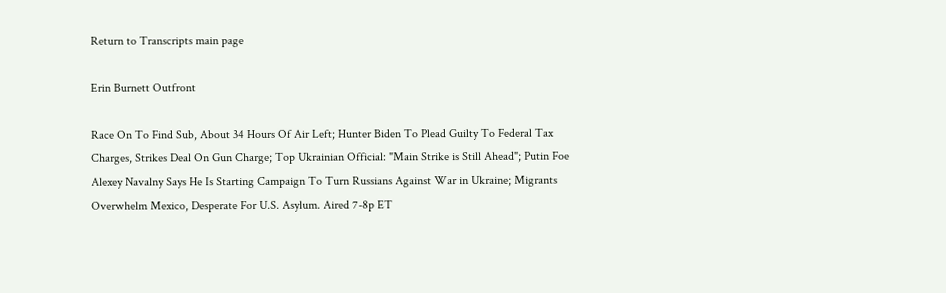Return to Transcripts main page

Erin Burnett Outfront

Race On To Find Sub, About 34 Hours Of Air Left; Hunter Biden To Plead Guilty To Federal Tax Charges, Strikes Deal On Gun Charge; Top Ukrainian Official: "Main Strike is Still Ahead"; Putin Foe Alexey Navalny Says He Is Starting Campaign To Turn Russians Against War in Ukraine; Migrants Overwhelm Mexico, Desperate For U.S. Asylum. Aired 7-8p ET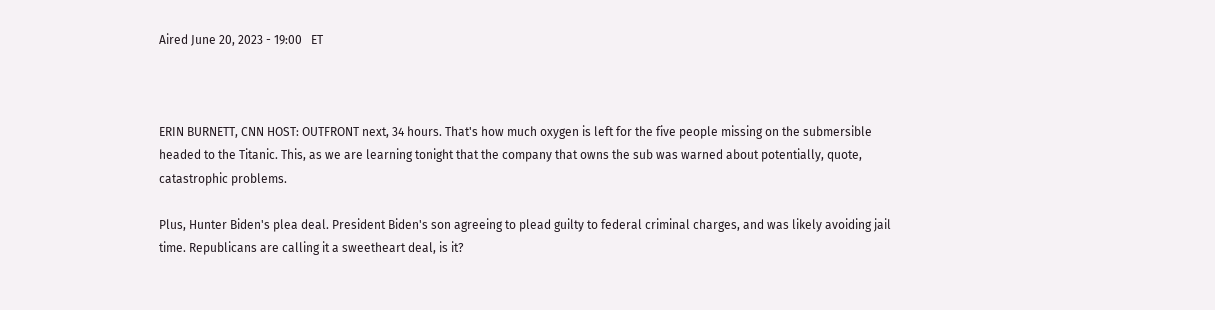Aired June 20, 2023 - 19:00   ET



ERIN BURNETT, CNN HOST: OUTFRONT next, 34 hours. That's how much oxygen is left for the five people missing on the submersible headed to the Titanic. This, as we are learning tonight that the company that owns the sub was warned about potentially, quote, catastrophic problems.

Plus, Hunter Biden's plea deal. President Biden's son agreeing to plead guilty to federal criminal charges, and was likely avoiding jail time. Republicans are calling it a sweetheart deal, is it?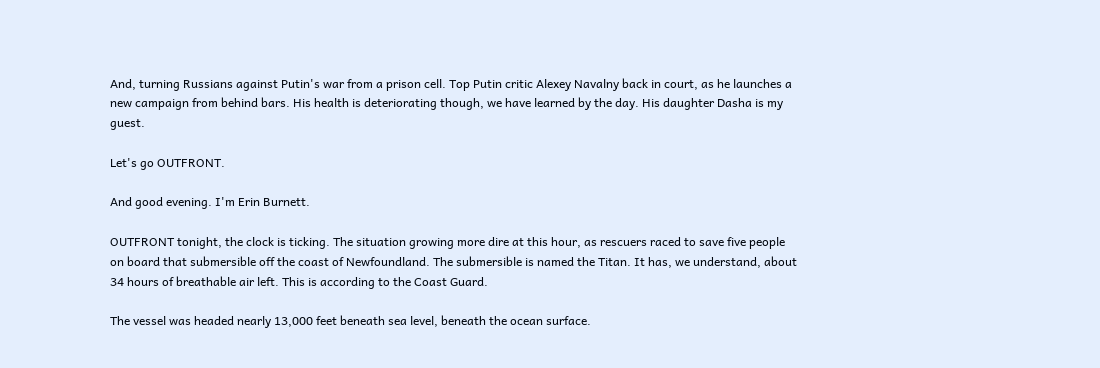And, turning Russians against Putin's war from a prison cell. Top Putin critic Alexey Navalny back in court, as he launches a new campaign from behind bars. His health is deteriorating though, we have learned by the day. His daughter Dasha is my guest.

Let's go OUTFRONT.

And good evening. I'm Erin Burnett.

OUTFRONT tonight, the clock is ticking. The situation growing more dire at this hour, as rescuers raced to save five people on board that submersible off the coast of Newfoundland. The submersible is named the Titan. It has, we understand, about 34 hours of breathable air left. This is according to the Coast Guard.

The vessel was headed nearly 13,000 feet beneath sea level, beneath the ocean surface.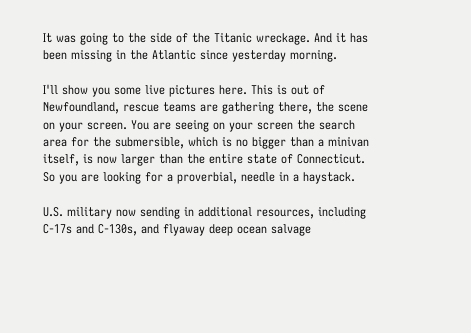It was going to the side of the Titanic wreckage. And it has been missing in the Atlantic since yesterday morning.

I'll show you some live pictures here. This is out of Newfoundland, rescue teams are gathering there, the scene on your screen. You are seeing on your screen the search area for the submersible, which is no bigger than a minivan itself, is now larger than the entire state of Connecticut. So you are looking for a proverbial, needle in a haystack.

U.S. military now sending in additional resources, including C-17s and C-130s, and flyaway deep ocean salvage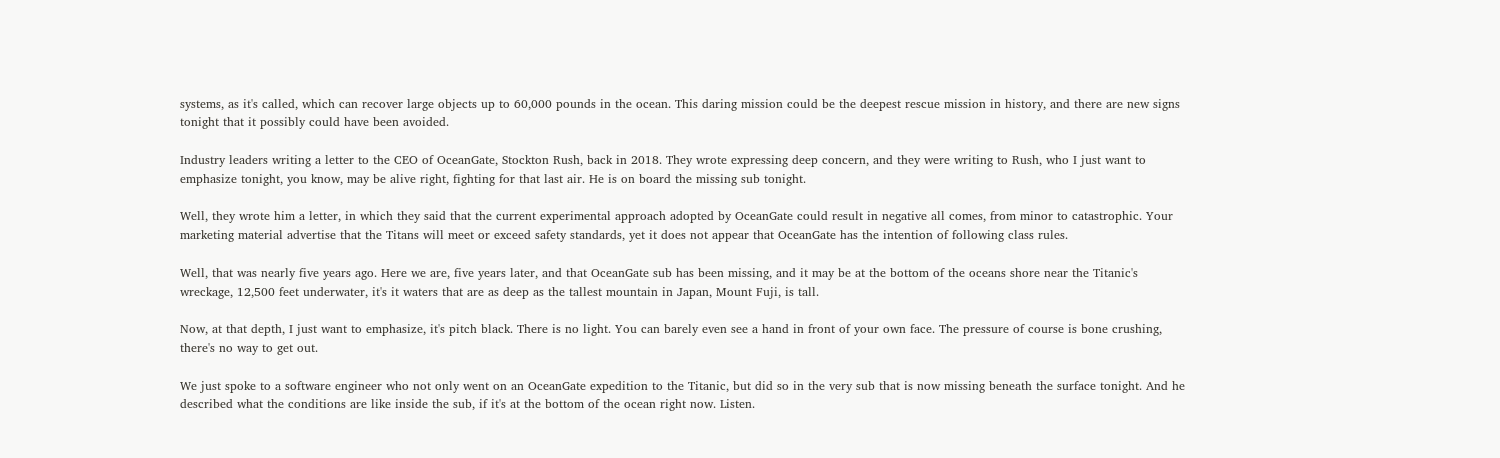systems, as it's called, which can recover large objects up to 60,000 pounds in the ocean. This daring mission could be the deepest rescue mission in history, and there are new signs tonight that it possibly could have been avoided.

Industry leaders writing a letter to the CEO of OceanGate, Stockton Rush, back in 2018. They wrote expressing deep concern, and they were writing to Rush, who I just want to emphasize tonight, you know, may be alive right, fighting for that last air. He is on board the missing sub tonight.

Well, they wrote him a letter, in which they said that the current experimental approach adopted by OceanGate could result in negative all comes, from minor to catastrophic. Your marketing material advertise that the Titans will meet or exceed safety standards, yet it does not appear that OceanGate has the intention of following class rules.

Well, that was nearly five years ago. Here we are, five years later, and that OceanGate sub has been missing, and it may be at the bottom of the oceans shore near the Titanic's wreckage, 12,500 feet underwater, it's it waters that are as deep as the tallest mountain in Japan, Mount Fuji, is tall.

Now, at that depth, I just want to emphasize, it's pitch black. There is no light. You can barely even see a hand in front of your own face. The pressure of course is bone crushing, there's no way to get out.

We just spoke to a software engineer who not only went on an OceanGate expedition to the Titanic, but did so in the very sub that is now missing beneath the surface tonight. And he described what the conditions are like inside the sub, if it's at the bottom of the ocean right now. Listen.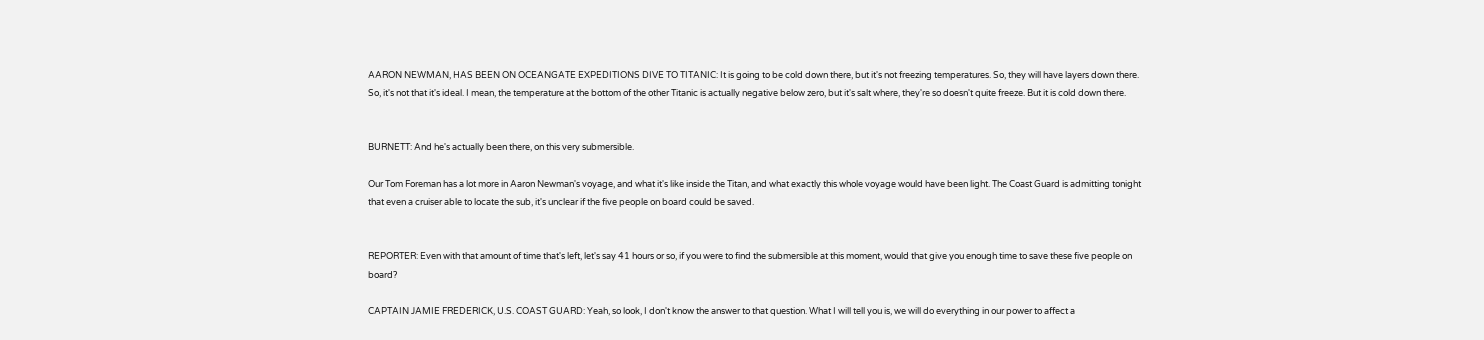AARON NEWMAN, HAS BEEN ON OCEANGATE EXPEDITIONS DIVE TO TITANIC: It is going to be cold down there, but it's not freezing temperatures. So, they will have layers down there. So, it's not that it's ideal. I mean, the temperature at the bottom of the other Titanic is actually negative below zero, but it's salt where, they're so doesn't quite freeze. But it is cold down there.


BURNETT: And he's actually been there, on this very submersible.

Our Tom Foreman has a lot more in Aaron Newman's voyage, and what it's like inside the Titan, and what exactly this whole voyage would have been light. The Coast Guard is admitting tonight that even a cruiser able to locate the sub, it's unclear if the five people on board could be saved.


REPORTER: Even with that amount of time that's left, let's say 41 hours or so, if you were to find the submersible at this moment, would that give you enough time to save these five people on board?

CAPTAIN JAMIE FREDERICK, U.S. COAST GUARD: Yeah, so look, I don't know the answer to that question. What I will tell you is, we will do everything in our power to affect a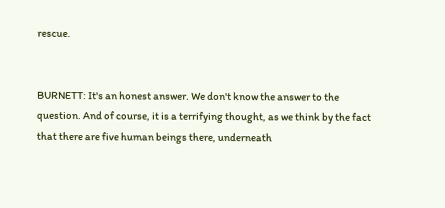rescue.


BURNETT: It's an honest answer. We don't know the answer to the question. And of course, it is a terrifying thought, as we think by the fact that there are five human beings there, underneath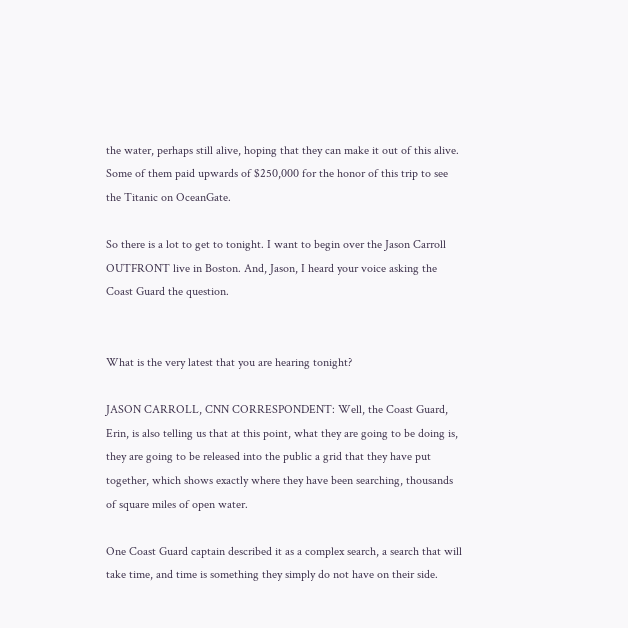the water, perhaps still alive, hoping that they can make it out of this alive. Some of them paid upwards of $250,000 for the honor of this trip to see the Titanic on OceanGate.

So there is a lot to get to tonight. I want to begin over the Jason Carroll OUTFRONT live in Boston. And, Jason, I heard your voice asking the Coast Guard the question.


What is the very latest that you are hearing tonight?

JASON CARROLL, CNN CORRESPONDENT: Well, the Coast Guard, Erin, is also telling us that at this point, what they are going to be doing is, they are going to be released into the public a grid that they have put together, which shows exactly where they have been searching, thousands of square miles of open water.

One Coast Guard captain described it as a complex search, a search that will take time, and time is something they simply do not have on their side.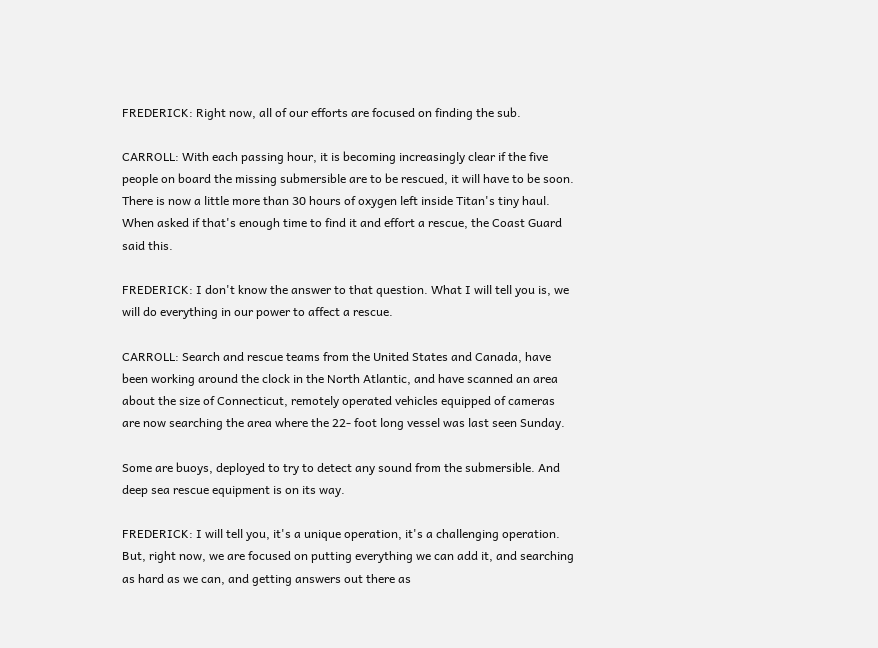FREDERICK: Right now, all of our efforts are focused on finding the sub.

CARROLL: With each passing hour, it is becoming increasingly clear if the five people on board the missing submersible are to be rescued, it will have to be soon. There is now a little more than 30 hours of oxygen left inside Titan's tiny haul. When asked if that's enough time to find it and effort a rescue, the Coast Guard said this.

FREDERICK: I don't know the answer to that question. What I will tell you is, we will do everything in our power to affect a rescue.

CARROLL: Search and rescue teams from the United States and Canada, have been working around the clock in the North Atlantic, and have scanned an area about the size of Connecticut, remotely operated vehicles equipped of cameras are now searching the area where the 22- foot long vessel was last seen Sunday.

Some are buoys, deployed to try to detect any sound from the submersible. And deep sea rescue equipment is on its way.

FREDERICK: I will tell you, it's a unique operation, it's a challenging operation. But, right now, we are focused on putting everything we can add it, and searching as hard as we can, and getting answers out there as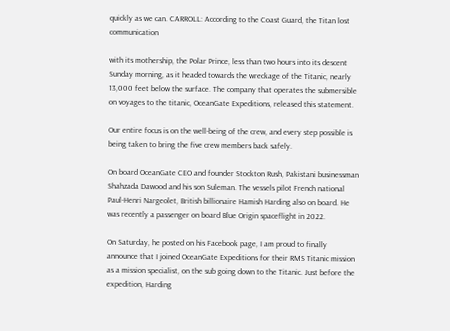quickly as we can. CARROLL: According to the Coast Guard, the Titan lost communication

with its mothership, the Polar Prince, less than two hours into its descent Sunday morning, as it headed towards the wreckage of the Titanic, nearly 13,000 feet below the surface. The company that operates the submersible on voyages to the titanic, OceanGate Expeditions, released this statement.

Our entire focus is on the well-being of the crew, and every step possible is being taken to bring the five crew members back safely.

On board OceanGate CEO and founder Stockton Rush, Pakistani businessman Shahzada Dawood and his son Suleman. The vessels pilot French national Paul-Henri Nargeolet, British billionaire Hamish Harding also on board. He was recently a passenger on board Blue Origin spaceflight in 2022.

On Saturday, he posted on his Facebook page, I am proud to finally announce that I joined OceanGate Expeditions for their RMS Titanic mission as a mission specialist, on the sub going down to the Titanic. Just before the expedition, Harding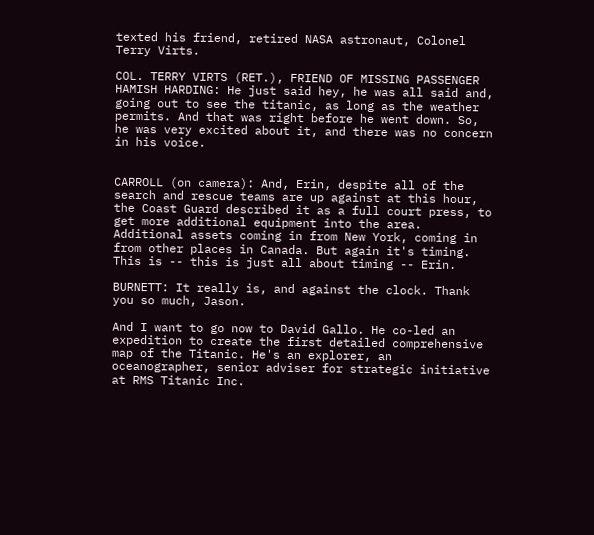texted his friend, retired NASA astronaut, Colonel Terry Virts.

COL. TERRY VIRTS (RET.), FRIEND OF MISSING PASSENGER HAMISH HARDING: He just said hey, he was all said and, going out to see the titanic, as long as the weather permits. And that was right before he went down. So, he was very excited about it, and there was no concern in his voice.


CARROLL (on camera): And, Erin, despite all of the search and rescue teams are up against at this hour, the Coast Guard described it as a full court press, to get more additional equipment into the area. Additional assets coming in from New York, coming in from other places in Canada. But again it's timing. This is -- this is just all about timing -- Erin.

BURNETT: It really is, and against the clock. Thank you so much, Jason.

And I want to go now to David Gallo. He co-led an expedition to create the first detailed comprehensive map of the Titanic. He's an explorer, an oceanographer, senior adviser for strategic initiative at RMS Titanic Inc.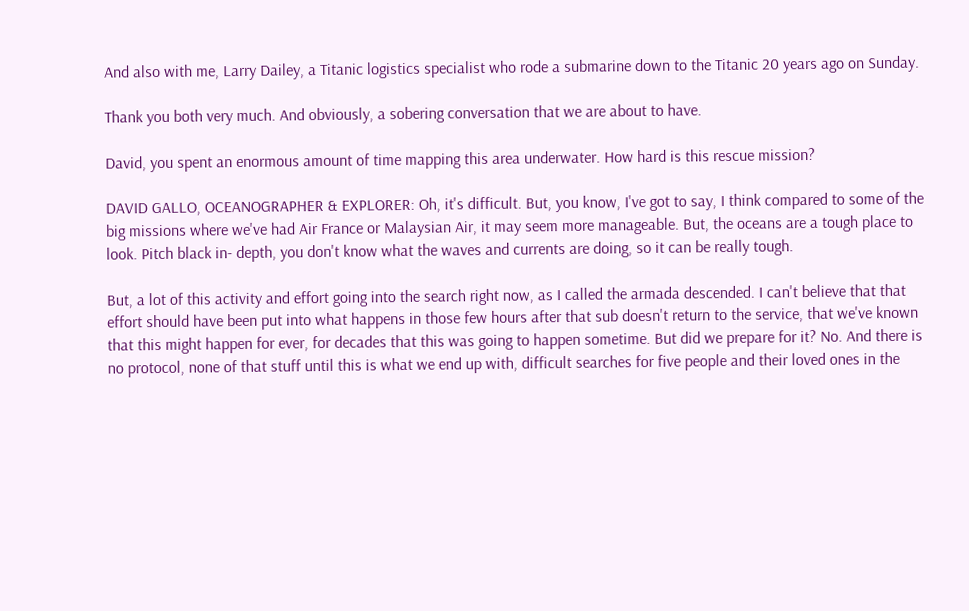And also with me, Larry Dailey, a Titanic logistics specialist who rode a submarine down to the Titanic 20 years ago on Sunday.

Thank you both very much. And obviously, a sobering conversation that we are about to have.

David, you spent an enormous amount of time mapping this area underwater. How hard is this rescue mission?

DAVID GALLO, OCEANOGRAPHER & EXPLORER: Oh, it's difficult. But, you know, I've got to say, I think compared to some of the big missions where we've had Air France or Malaysian Air, it may seem more manageable. But, the oceans are a tough place to look. Pitch black in- depth, you don't know what the waves and currents are doing, so it can be really tough.

But, a lot of this activity and effort going into the search right now, as I called the armada descended. I can't believe that that effort should have been put into what happens in those few hours after that sub doesn't return to the service, that we've known that this might happen for ever, for decades that this was going to happen sometime. But did we prepare for it? No. And there is no protocol, none of that stuff until this is what we end up with, difficult searches for five people and their loved ones in the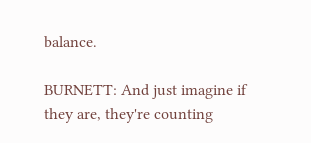balance.

BURNETT: And just imagine if they are, they're counting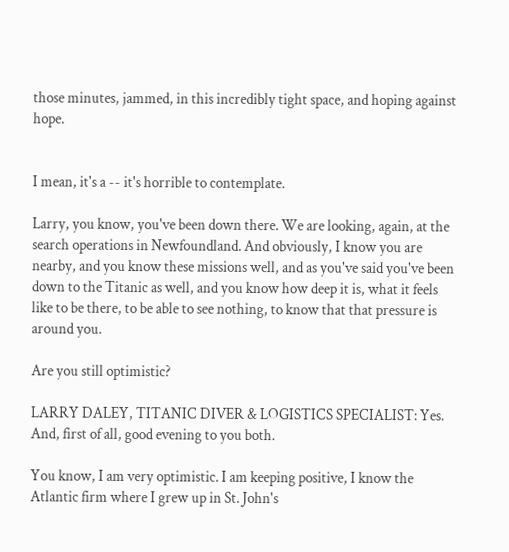those minutes, jammed, in this incredibly tight space, and hoping against hope.


I mean, it's a -- it's horrible to contemplate.

Larry, you know, you've been down there. We are looking, again, at the search operations in Newfoundland. And obviously, I know you are nearby, and you know these missions well, and as you've said you've been down to the Titanic as well, and you know how deep it is, what it feels like to be there, to be able to see nothing, to know that that pressure is around you.

Are you still optimistic?

LARRY DALEY, TITANIC DIVER & LOGISTICS SPECIALIST: Yes. And, first of all, good evening to you both.

You know, I am very optimistic. I am keeping positive, I know the Atlantic firm where I grew up in St. John's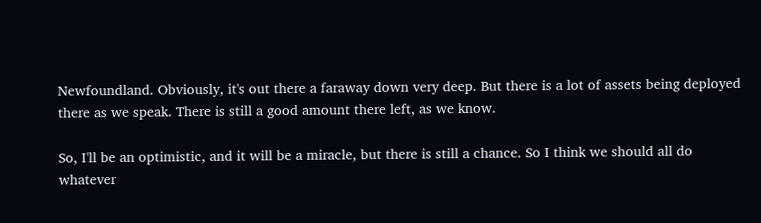Newfoundland. Obviously, it's out there a faraway down very deep. But there is a lot of assets being deployed there as we speak. There is still a good amount there left, as we know.

So, I'll be an optimistic, and it will be a miracle, but there is still a chance. So I think we should all do whatever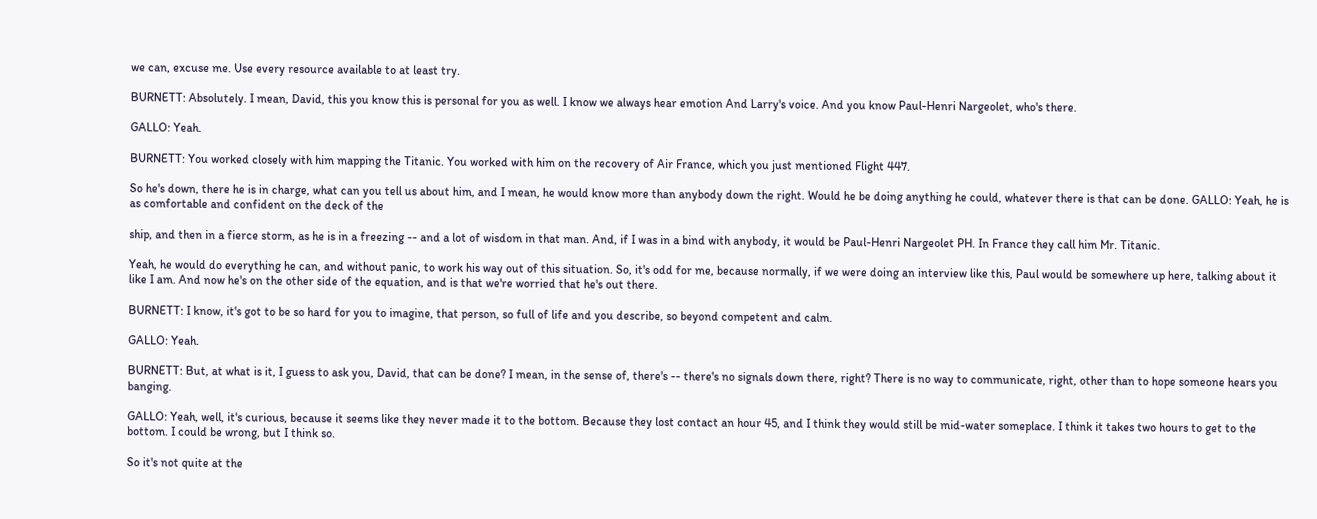we can, excuse me. Use every resource available to at least try.

BURNETT: Absolutely. I mean, David, this you know this is personal for you as well. I know we always hear emotion And Larry's voice. And you know Paul-Henri Nargeolet, who's there.

GALLO: Yeah.

BURNETT: You worked closely with him mapping the Titanic. You worked with him on the recovery of Air France, which you just mentioned Flight 447.

So he's down, there he is in charge, what can you tell us about him, and I mean, he would know more than anybody down the right. Would he be doing anything he could, whatever there is that can be done. GALLO: Yeah, he is as comfortable and confident on the deck of the

ship, and then in a fierce storm, as he is in a freezing -- and a lot of wisdom in that man. And, if I was in a bind with anybody, it would be Paul-Henri Nargeolet PH. In France they call him Mr. Titanic.

Yeah, he would do everything he can, and without panic, to work his way out of this situation. So, it's odd for me, because normally, if we were doing an interview like this, Paul would be somewhere up here, talking about it like I am. And now he's on the other side of the equation, and is that we're worried that he's out there.

BURNETT: I know, it's got to be so hard for you to imagine, that person, so full of life and you describe, so beyond competent and calm.

GALLO: Yeah.

BURNETT: But, at what is it, I guess to ask you, David, that can be done? I mean, in the sense of, there's -- there's no signals down there, right? There is no way to communicate, right, other than to hope someone hears you banging.

GALLO: Yeah, well, it's curious, because it seems like they never made it to the bottom. Because they lost contact an hour 45, and I think they would still be mid-water someplace. I think it takes two hours to get to the bottom. I could be wrong, but I think so.

So it's not quite at the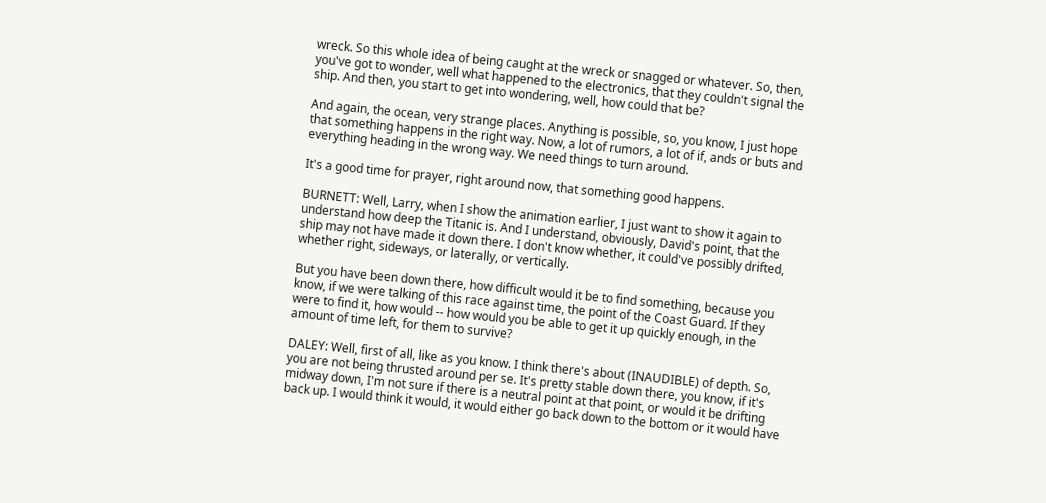wreck. So this whole idea of being caught at the wreck or snagged or whatever. So, then, you've got to wonder, well what happened to the electronics, that they couldn't signal the ship. And then, you start to get into wondering, well, how could that be?

And again, the ocean, very strange places. Anything is possible, so, you know, I just hope that something happens in the right way. Now, a lot of rumors, a lot of if, ands or buts and everything heading in the wrong way. We need things to turn around.

It's a good time for prayer, right around now, that something good happens.

BURNETT: Well, Larry, when I show the animation earlier, I just want to show it again to understand how deep the Titanic is. And I understand, obviously, David's point, that the ship may not have made it down there. I don't know whether, it could've possibly drifted, whether right, sideways, or laterally, or vertically.

But you have been down there, how difficult would it be to find something, because you know, if we were talking of this race against time, the point of the Coast Guard. If they were to find it, how would -- how would you be able to get it up quickly enough, in the amount of time left, for them to survive?

DALEY: Well, first of all, like as you know. I think there's about (INAUDIBLE) of depth. So, you are not being thrusted around per se. It's pretty stable down there, you know, if it's midway down, I'm not sure if there is a neutral point at that point, or would it be drifting back up. I would think it would, it would either go back down to the bottom or it would have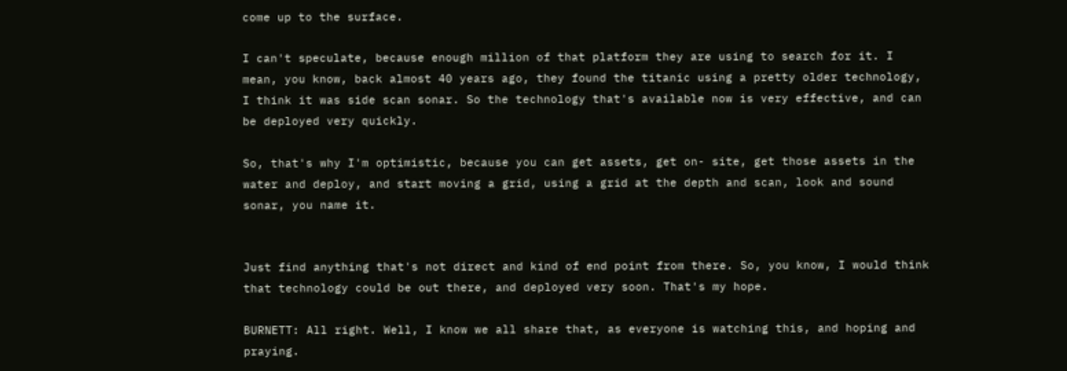come up to the surface.

I can't speculate, because enough million of that platform they are using to search for it. I mean, you know, back almost 40 years ago, they found the titanic using a pretty older technology, I think it was side scan sonar. So the technology that's available now is very effective, and can be deployed very quickly.

So, that's why I'm optimistic, because you can get assets, get on- site, get those assets in the water and deploy, and start moving a grid, using a grid at the depth and scan, look and sound sonar, you name it.


Just find anything that's not direct and kind of end point from there. So, you know, I would think that technology could be out there, and deployed very soon. That's my hope.

BURNETT: All right. Well, I know we all share that, as everyone is watching this, and hoping and praying.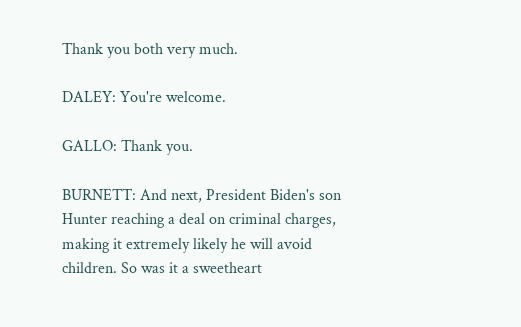Thank you both very much.

DALEY: You're welcome.

GALLO: Thank you.

BURNETT: And next, President Biden's son Hunter reaching a deal on criminal charges, making it extremely likely he will avoid children. So was it a sweetheart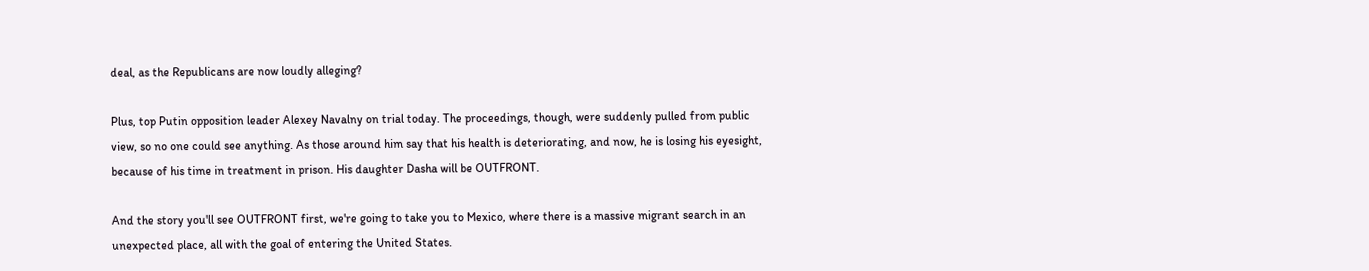deal, as the Republicans are now loudly alleging?

Plus, top Putin opposition leader Alexey Navalny on trial today. The proceedings, though, were suddenly pulled from public view, so no one could see anything. As those around him say that his health is deteriorating, and now, he is losing his eyesight, because of his time in treatment in prison. His daughter Dasha will be OUTFRONT.

And the story you'll see OUTFRONT first, we're going to take you to Mexico, where there is a massive migrant search in an unexpected place, all with the goal of entering the United States.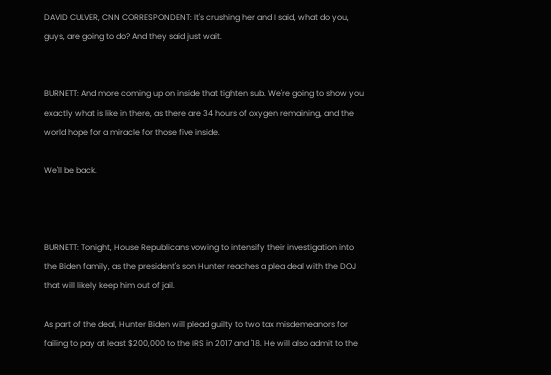DAVID CULVER, CNN CORRESPONDENT: It's crushing her and I said, what do you, guys, are going to do? And they said just wait.


BURNETT: And more coming up on inside that tighten sub. We're going to show you exactly what is like in there, as there are 34 hours of oxygen remaining, and the world hope for a miracle for those five inside.

We'll be back.



BURNETT: Tonight, House Republicans vowing to intensify their investigation into the Biden family, as the president's son Hunter reaches a plea deal with the DOJ that will likely keep him out of jail.

As part of the deal, Hunter Biden will plead guilty to two tax misdemeanors for failing to pay at least $200,000 to the IRS in 2017 and '18. He will also admit to the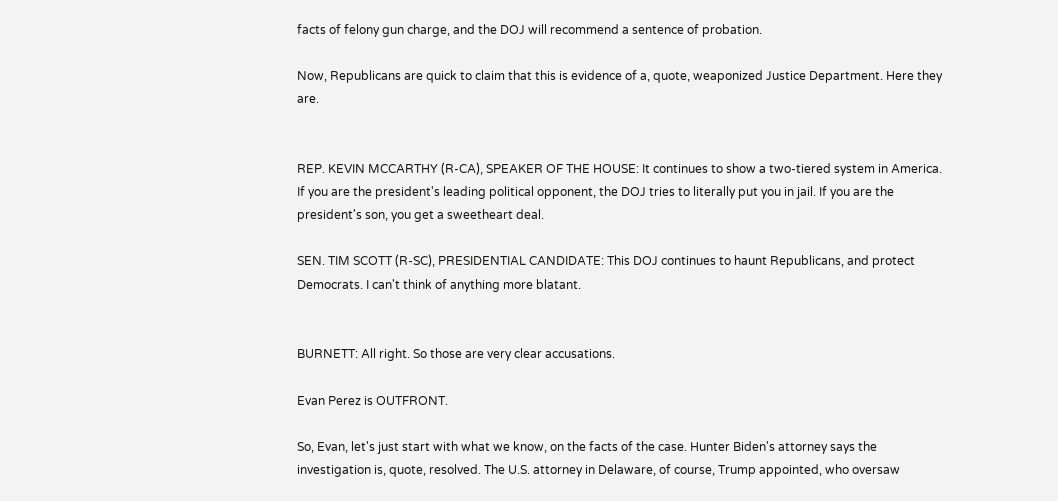facts of felony gun charge, and the DOJ will recommend a sentence of probation.

Now, Republicans are quick to claim that this is evidence of a, quote, weaponized Justice Department. Here they are.


REP. KEVIN MCCARTHY (R-CA), SPEAKER OF THE HOUSE: It continues to show a two-tiered system in America. If you are the president's leading political opponent, the DOJ tries to literally put you in jail. If you are the president's son, you get a sweetheart deal.

SEN. TIM SCOTT (R-SC), PRESIDENTIAL CANDIDATE: This DOJ continues to haunt Republicans, and protect Democrats. I can't think of anything more blatant.


BURNETT: All right. So those are very clear accusations.

Evan Perez is OUTFRONT.

So, Evan, let's just start with what we know, on the facts of the case. Hunter Biden's attorney says the investigation is, quote, resolved. The U.S. attorney in Delaware, of course, Trump appointed, who oversaw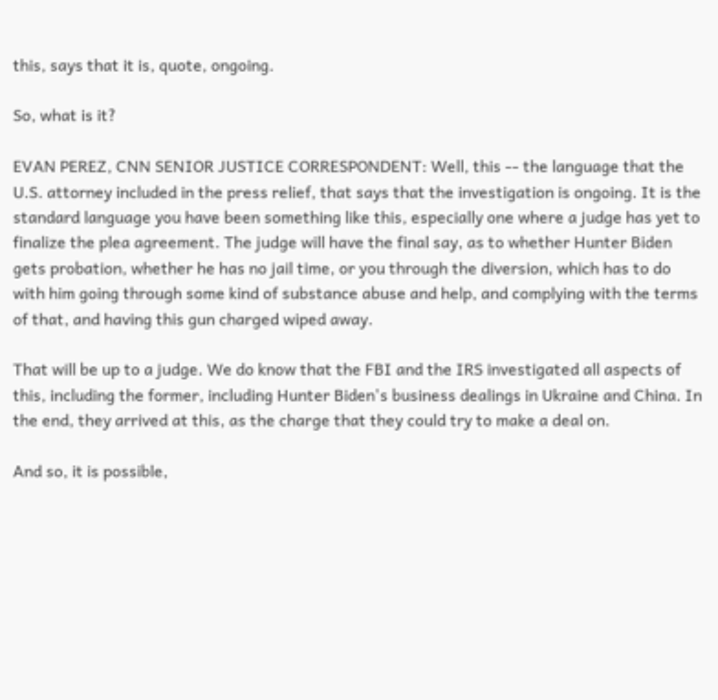this, says that it is, quote, ongoing.

So, what is it?

EVAN PEREZ, CNN SENIOR JUSTICE CORRESPONDENT: Well, this -- the language that the U.S. attorney included in the press relief, that says that the investigation is ongoing. It is the standard language you have been something like this, especially one where a judge has yet to finalize the plea agreement. The judge will have the final say, as to whether Hunter Biden gets probation, whether he has no jail time, or you through the diversion, which has to do with him going through some kind of substance abuse and help, and complying with the terms of that, and having this gun charged wiped away.

That will be up to a judge. We do know that the FBI and the IRS investigated all aspects of this, including the former, including Hunter Biden's business dealings in Ukraine and China. In the end, they arrived at this, as the charge that they could try to make a deal on.

And so, it is possible,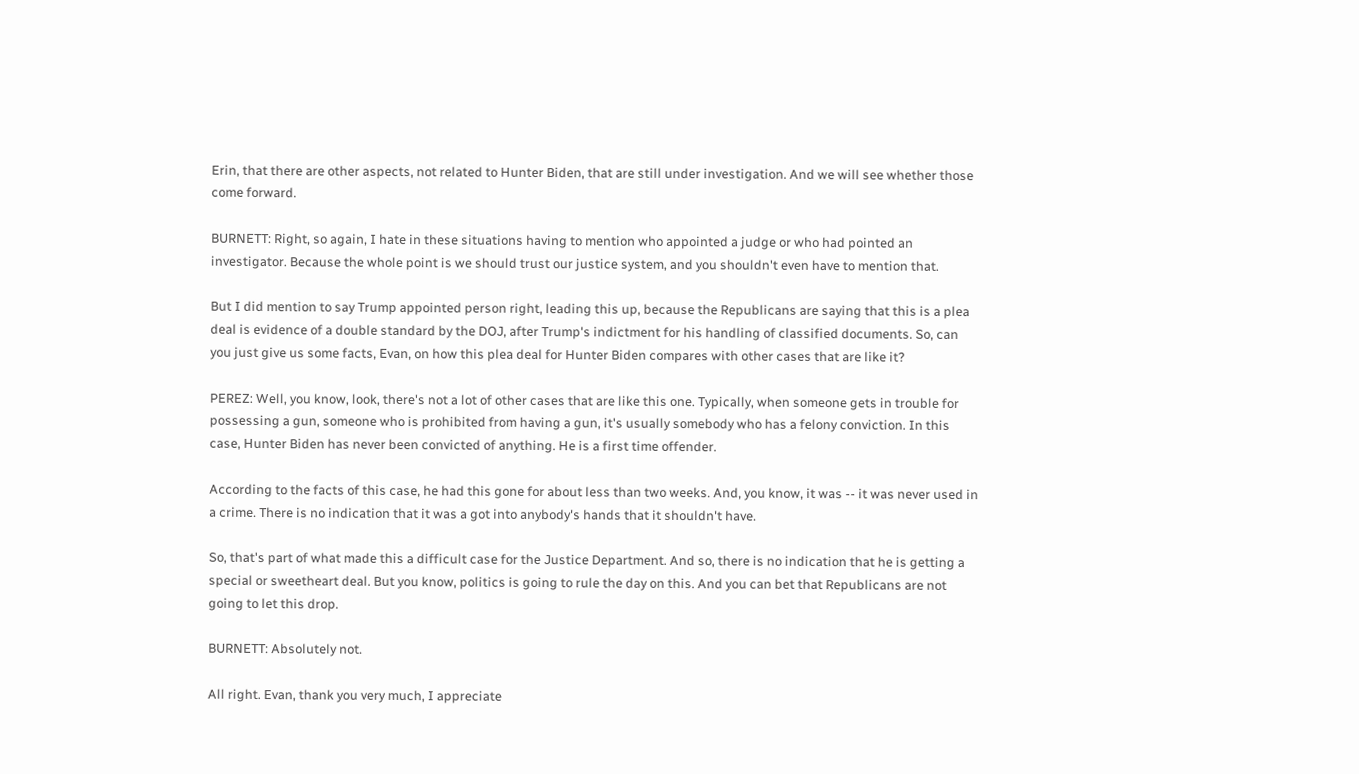Erin, that there are other aspects, not related to Hunter Biden, that are still under investigation. And we will see whether those come forward.

BURNETT: Right, so again, I hate in these situations having to mention who appointed a judge or who had pointed an investigator. Because the whole point is we should trust our justice system, and you shouldn't even have to mention that.

But I did mention to say Trump appointed person right, leading this up, because the Republicans are saying that this is a plea deal is evidence of a double standard by the DOJ, after Trump's indictment for his handling of classified documents. So, can you just give us some facts, Evan, on how this plea deal for Hunter Biden compares with other cases that are like it?

PEREZ: Well, you know, look, there's not a lot of other cases that are like this one. Typically, when someone gets in trouble for possessing a gun, someone who is prohibited from having a gun, it's usually somebody who has a felony conviction. In this case, Hunter Biden has never been convicted of anything. He is a first time offender.

According to the facts of this case, he had this gone for about less than two weeks. And, you know, it was -- it was never used in a crime. There is no indication that it was a got into anybody's hands that it shouldn't have.

So, that's part of what made this a difficult case for the Justice Department. And so, there is no indication that he is getting a special or sweetheart deal. But you know, politics is going to rule the day on this. And you can bet that Republicans are not going to let this drop.

BURNETT: Absolutely not.

All right. Evan, thank you very much, I appreciate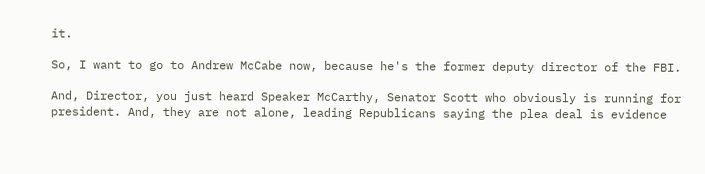it.

So, I want to go to Andrew McCabe now, because he's the former deputy director of the FBI.

And, Director, you just heard Speaker McCarthy, Senator Scott who obviously is running for president. And, they are not alone, leading Republicans saying the plea deal is evidence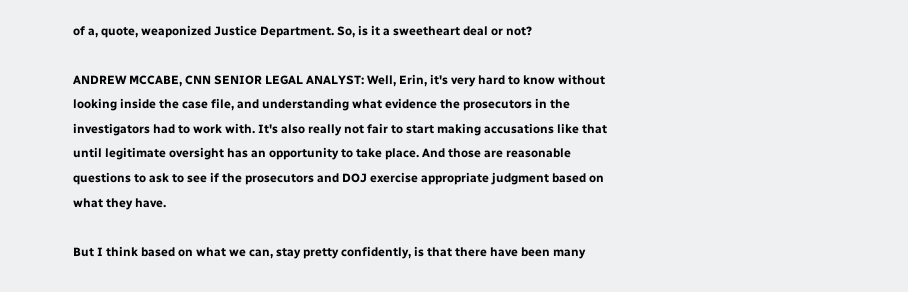of a, quote, weaponized Justice Department. So, is it a sweetheart deal or not?

ANDREW MCCABE, CNN SENIOR LEGAL ANALYST: Well, Erin, it's very hard to know without looking inside the case file, and understanding what evidence the prosecutors in the investigators had to work with. It's also really not fair to start making accusations like that until legitimate oversight has an opportunity to take place. And those are reasonable questions to ask to see if the prosecutors and DOJ exercise appropriate judgment based on what they have.

But I think based on what we can, stay pretty confidently, is that there have been many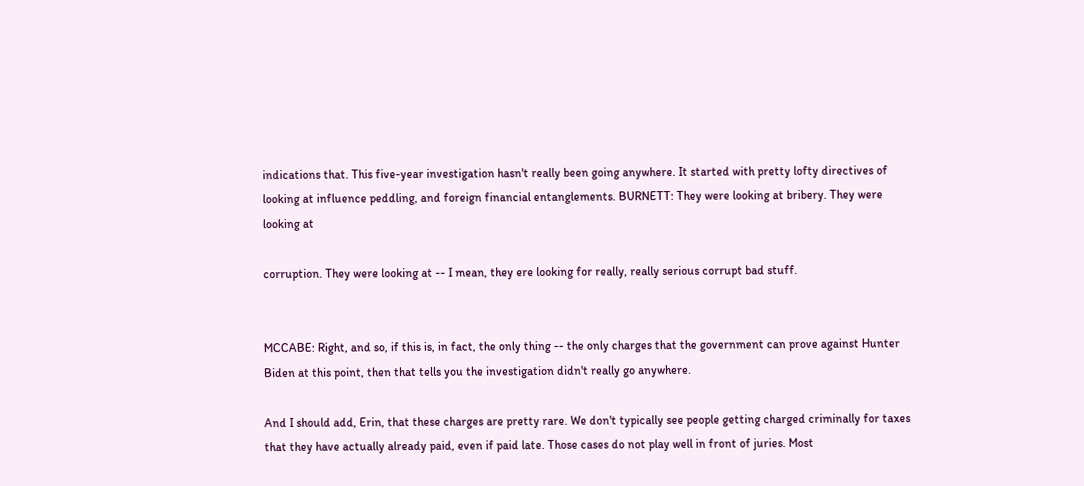indications that. This five-year investigation hasn't really been going anywhere. It started with pretty lofty directives of looking at influence peddling, and foreign financial entanglements. BURNETT: They were looking at bribery. They were looking at

corruption. They were looking at -- I mean, they ere looking for really, really serious corrupt bad stuff.


MCCABE: Right, and so, if this is, in fact, the only thing -- the only charges that the government can prove against Hunter Biden at this point, then that tells you the investigation didn't really go anywhere.

And I should add, Erin, that these charges are pretty rare. We don't typically see people getting charged criminally for taxes that they have actually already paid, even if paid late. Those cases do not play well in front of juries. Most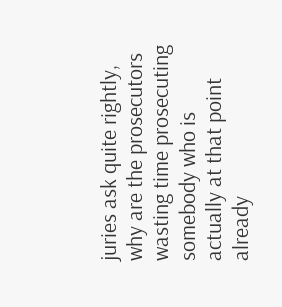juries ask quite rightly, why are the prosecutors wasting time prosecuting somebody who is actually at that point already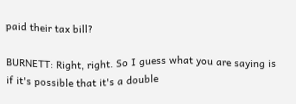paid their tax bill?

BURNETT: Right, right. So I guess what you are saying is if it's possible that it's a double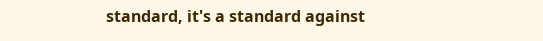standard, it's a standard against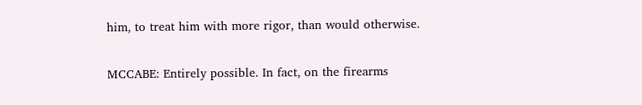him, to treat him with more rigor, than would otherwise.

MCCABE: Entirely possible. In fact, on the firearms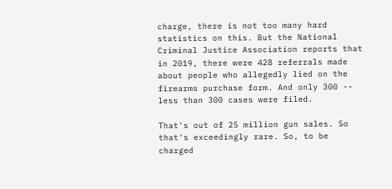charge, there is not too many hard statistics on this. But the National Criminal Justice Association reports that in 2019, there were 428 referrals made about people who allegedly lied on the firearms purchase form. And only 300 -- less than 300 cases were filed.

That's out of 25 million gun sales. So that's exceedingly rare. So, to be charged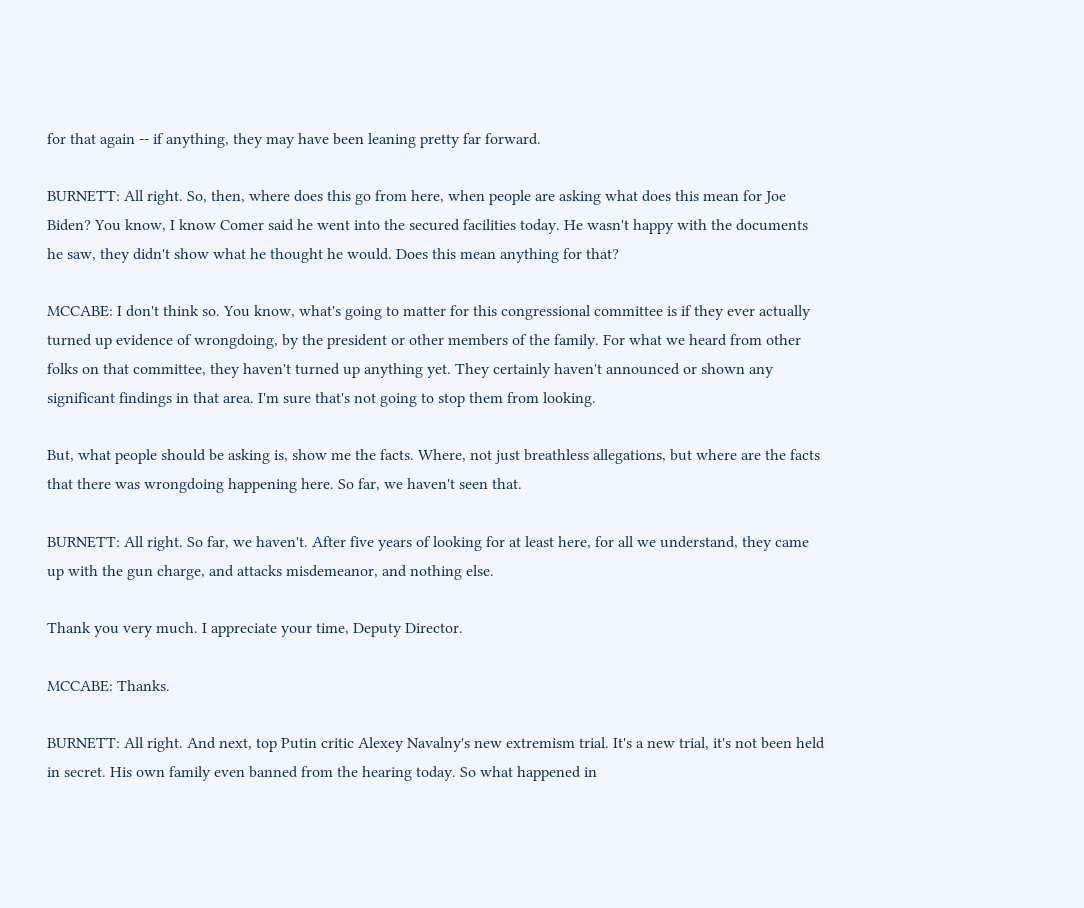for that again -- if anything, they may have been leaning pretty far forward.

BURNETT: All right. So, then, where does this go from here, when people are asking what does this mean for Joe Biden? You know, I know Comer said he went into the secured facilities today. He wasn't happy with the documents he saw, they didn't show what he thought he would. Does this mean anything for that?

MCCABE: I don't think so. You know, what's going to matter for this congressional committee is if they ever actually turned up evidence of wrongdoing, by the president or other members of the family. For what we heard from other folks on that committee, they haven't turned up anything yet. They certainly haven't announced or shown any significant findings in that area. I'm sure that's not going to stop them from looking.

But, what people should be asking is, show me the facts. Where, not just breathless allegations, but where are the facts that there was wrongdoing happening here. So far, we haven't seen that.

BURNETT: All right. So far, we haven't. After five years of looking for at least here, for all we understand, they came up with the gun charge, and attacks misdemeanor, and nothing else.

Thank you very much. I appreciate your time, Deputy Director.

MCCABE: Thanks.

BURNETT: All right. And next, top Putin critic Alexey Navalny's new extremism trial. It's a new trial, it's not been held in secret. His own family even banned from the hearing today. So what happened in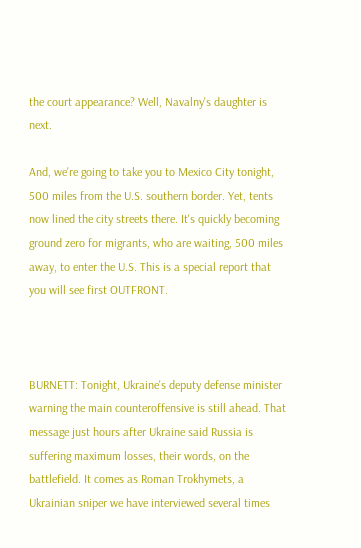the court appearance? Well, Navalny's daughter is next.

And, we're going to take you to Mexico City tonight, 500 miles from the U.S. southern border. Yet, tents now lined the city streets there. It's quickly becoming ground zero for migrants, who are waiting, 500 miles away, to enter the U.S. This is a special report that you will see first OUTFRONT.



BURNETT: Tonight, Ukraine's deputy defense minister warning the main counteroffensive is still ahead. That message just hours after Ukraine said Russia is suffering maximum losses, their words, on the battlefield. It comes as Roman Trokhymets, a Ukrainian sniper we have interviewed several times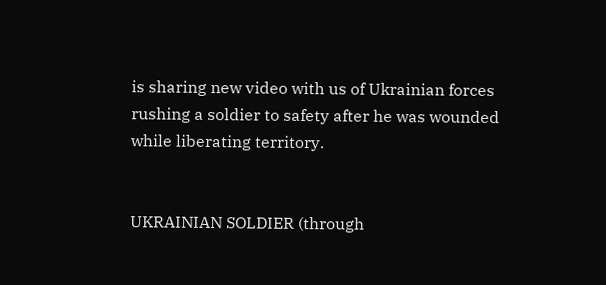is sharing new video with us of Ukrainian forces rushing a soldier to safety after he was wounded while liberating territory.


UKRAINIAN SOLDIER (through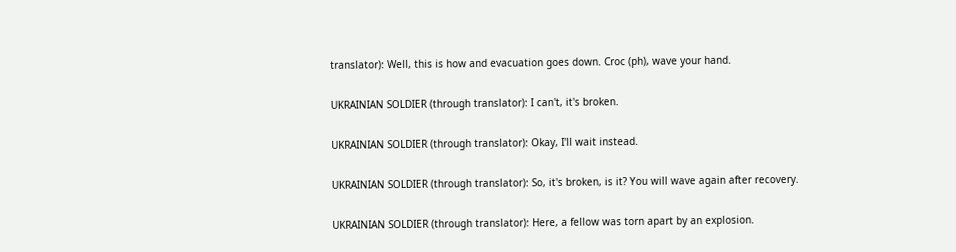translator): Well, this is how and evacuation goes down. Croc (ph), wave your hand.

UKRAINIAN SOLDIER (through translator): I can't, it's broken.

UKRAINIAN SOLDIER (through translator): Okay, I'll wait instead.

UKRAINIAN SOLDIER (through translator): So, it's broken, is it? You will wave again after recovery.

UKRAINIAN SOLDIER (through translator): Here, a fellow was torn apart by an explosion.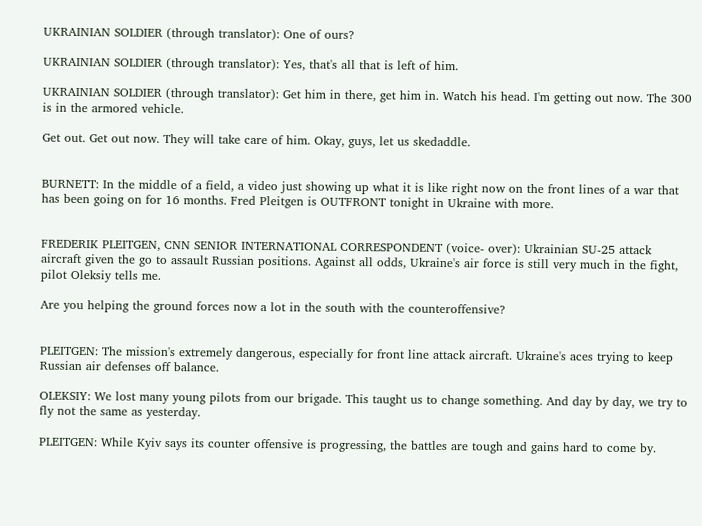UKRAINIAN SOLDIER (through translator): One of ours?

UKRAINIAN SOLDIER (through translator): Yes, that's all that is left of him.

UKRAINIAN SOLDIER (through translator): Get him in there, get him in. Watch his head. I'm getting out now. The 300 is in the armored vehicle.

Get out. Get out now. They will take care of him. Okay, guys, let us skedaddle.


BURNETT: In the middle of a field, a video just showing up what it is like right now on the front lines of a war that has been going on for 16 months. Fred Pleitgen is OUTFRONT tonight in Ukraine with more.


FREDERIK PLEITGEN, CNN SENIOR INTERNATIONAL CORRESPONDENT (voice- over): Ukrainian SU-25 attack aircraft given the go to assault Russian positions. Against all odds, Ukraine's air force is still very much in the fight, pilot Oleksiy tells me.

Are you helping the ground forces now a lot in the south with the counteroffensive?


PLEITGEN: The mission's extremely dangerous, especially for front line attack aircraft. Ukraine's aces trying to keep Russian air defenses off balance.

OLEKSIY: We lost many young pilots from our brigade. This taught us to change something. And day by day, we try to fly not the same as yesterday.

PLEITGEN: While Kyiv says its counter offensive is progressing, the battles are tough and gains hard to come by.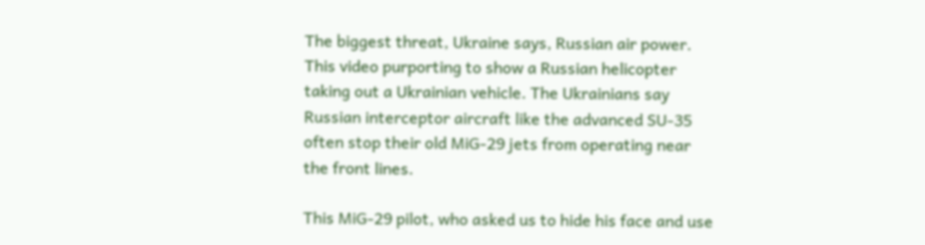The biggest threat, Ukraine says, Russian air power. This video purporting to show a Russian helicopter taking out a Ukrainian vehicle. The Ukrainians say Russian interceptor aircraft like the advanced SU-35 often stop their old MiG-29 jets from operating near the front lines.

This MiG-29 pilot, who asked us to hide his face and use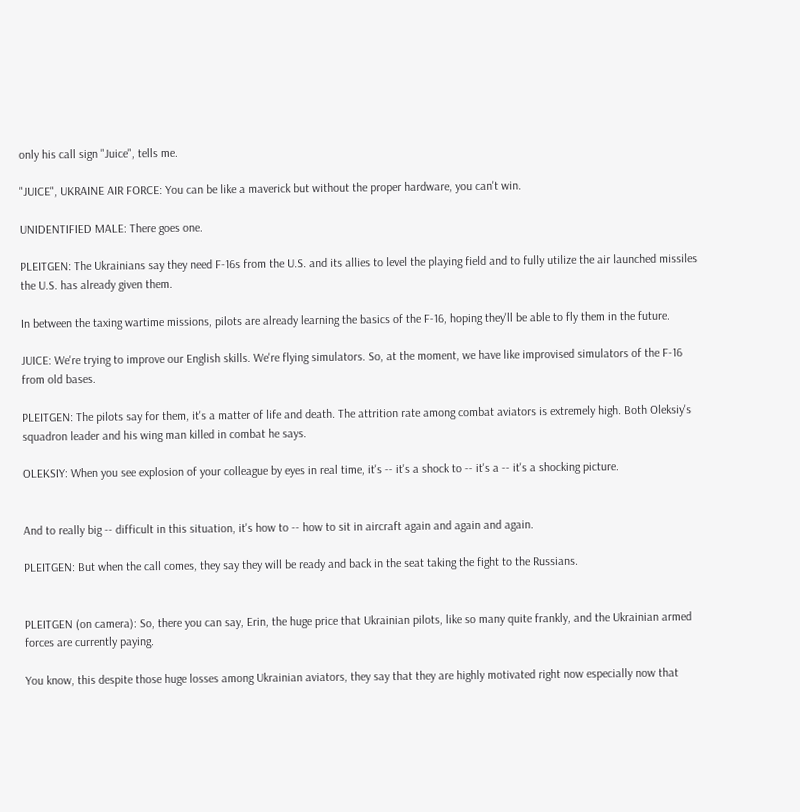only his call sign "Juice", tells me.

"JUICE", UKRAINE AIR FORCE: You can be like a maverick but without the proper hardware, you can't win.

UNIDENTIFIED MALE: There goes one.

PLEITGEN: The Ukrainians say they need F-16s from the U.S. and its allies to level the playing field and to fully utilize the air launched missiles the U.S. has already given them.

In between the taxing wartime missions, pilots are already learning the basics of the F-16, hoping they'll be able to fly them in the future.

JUICE: We're trying to improve our English skills. We're flying simulators. So, at the moment, we have like improvised simulators of the F-16 from old bases.

PLEITGEN: The pilots say for them, it's a matter of life and death. The attrition rate among combat aviators is extremely high. Both Oleksiy's squadron leader and his wing man killed in combat he says.

OLEKSIY: When you see explosion of your colleague by eyes in real time, it's -- it's a shock to -- it's a -- it's a shocking picture.


And to really big -- difficult in this situation, it's how to -- how to sit in aircraft again and again and again.

PLEITGEN: But when the call comes, they say they will be ready and back in the seat taking the fight to the Russians.


PLEITGEN (on camera): So, there you can say, Erin, the huge price that Ukrainian pilots, like so many quite frankly, and the Ukrainian armed forces are currently paying.

You know, this despite those huge losses among Ukrainian aviators, they say that they are highly motivated right now especially now that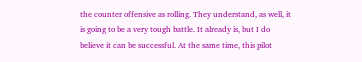the counter offensive as rolling. They understand, as well, it is going to be a very tough battle. It already is, but I do believe it can be successful. At the same time, this pilot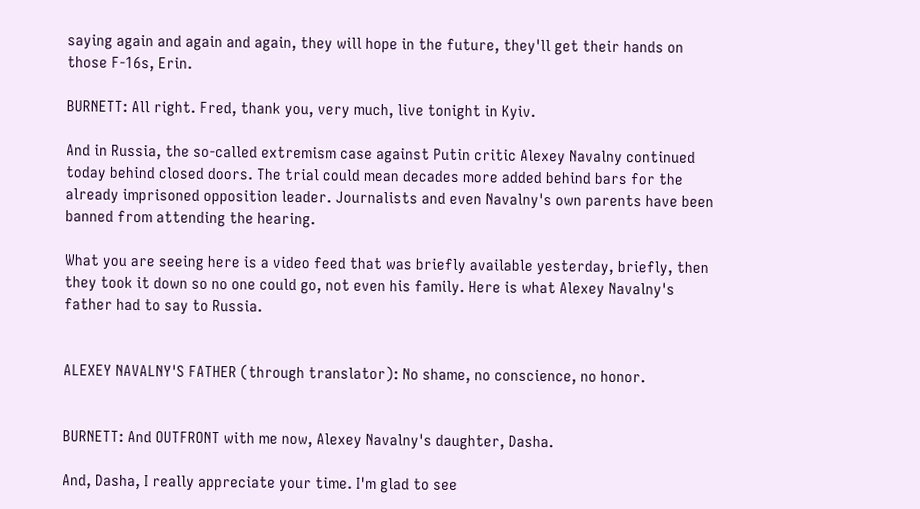saying again and again and again, they will hope in the future, they'll get their hands on those F-16s, Erin.

BURNETT: All right. Fred, thank you, very much, live tonight in Kyiv.

And in Russia, the so-called extremism case against Putin critic Alexey Navalny continued today behind closed doors. The trial could mean decades more added behind bars for the already imprisoned opposition leader. Journalists and even Navalny's own parents have been banned from attending the hearing.

What you are seeing here is a video feed that was briefly available yesterday, briefly, then they took it down so no one could go, not even his family. Here is what Alexey Navalny's father had to say to Russia.


ALEXEY NAVALNY'S FATHER (through translator): No shame, no conscience, no honor.


BURNETT: And OUTFRONT with me now, Alexey Navalny's daughter, Dasha.

And, Dasha, I really appreciate your time. I'm glad to see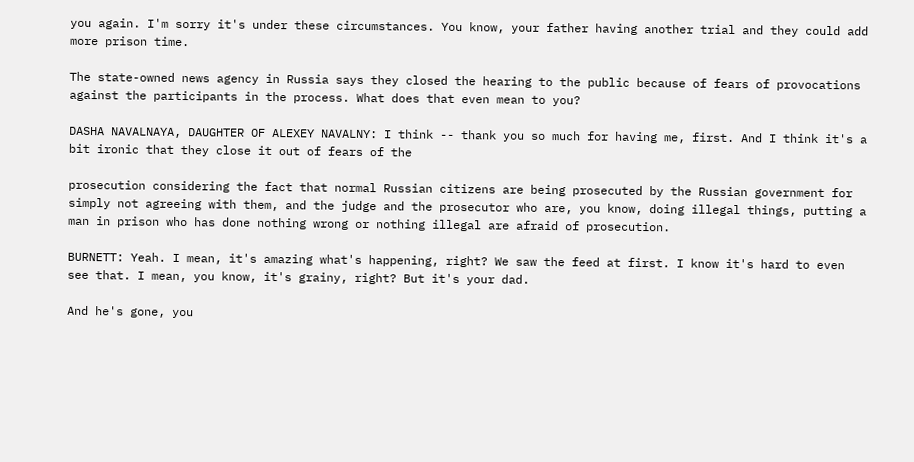you again. I'm sorry it's under these circumstances. You know, your father having another trial and they could add more prison time.

The state-owned news agency in Russia says they closed the hearing to the public because of fears of provocations against the participants in the process. What does that even mean to you?

DASHA NAVALNAYA, DAUGHTER OF ALEXEY NAVALNY: I think -- thank you so much for having me, first. And I think it's a bit ironic that they close it out of fears of the

prosecution considering the fact that normal Russian citizens are being prosecuted by the Russian government for simply not agreeing with them, and the judge and the prosecutor who are, you know, doing illegal things, putting a man in prison who has done nothing wrong or nothing illegal are afraid of prosecution.

BURNETT: Yeah. I mean, it's amazing what's happening, right? We saw the feed at first. I know it's hard to even see that. I mean, you know, it's grainy, right? But it's your dad.

And he's gone, you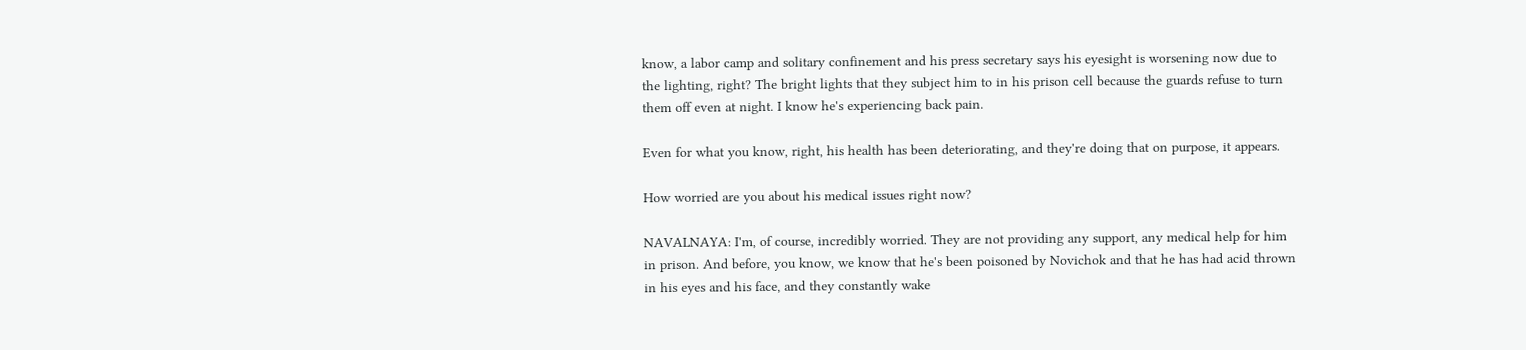know, a labor camp and solitary confinement and his press secretary says his eyesight is worsening now due to the lighting, right? The bright lights that they subject him to in his prison cell because the guards refuse to turn them off even at night. I know he's experiencing back pain.

Even for what you know, right, his health has been deteriorating, and they're doing that on purpose, it appears.

How worried are you about his medical issues right now?

NAVALNAYA: I'm, of course, incredibly worried. They are not providing any support, any medical help for him in prison. And before, you know, we know that he's been poisoned by Novichok and that he has had acid thrown in his eyes and his face, and they constantly wake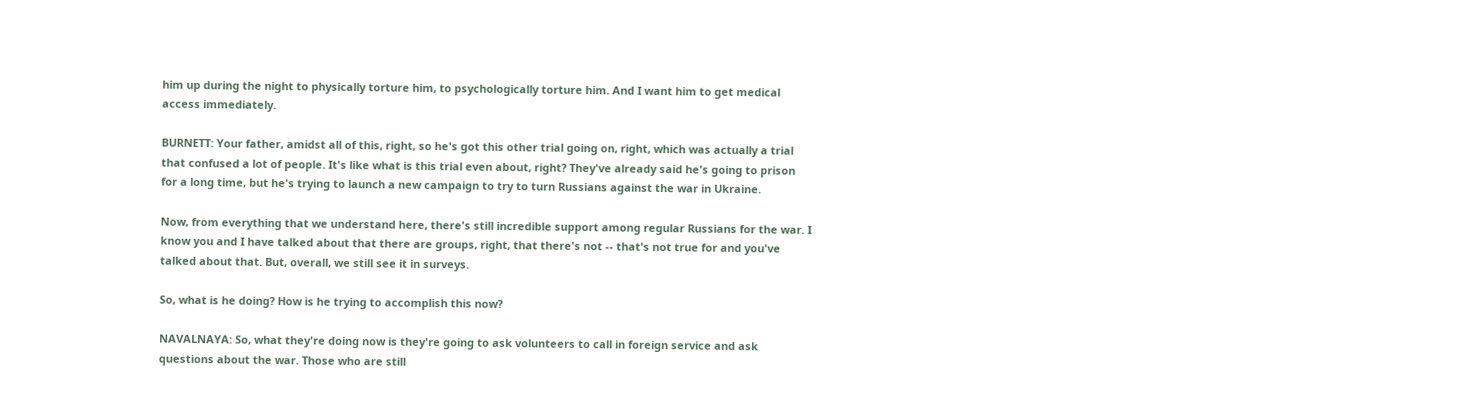him up during the night to physically torture him, to psychologically torture him. And I want him to get medical access immediately.

BURNETT: Your father, amidst all of this, right, so he's got this other trial going on, right, which was actually a trial that confused a lot of people. It's like what is this trial even about, right? They've already said he's going to prison for a long time, but he's trying to launch a new campaign to try to turn Russians against the war in Ukraine.

Now, from everything that we understand here, there's still incredible support among regular Russians for the war. I know you and I have talked about that there are groups, right, that there's not -- that's not true for and you've talked about that. But, overall, we still see it in surveys.

So, what is he doing? How is he trying to accomplish this now?

NAVALNAYA: So, what they're doing now is they're going to ask volunteers to call in foreign service and ask questions about the war. Those who are still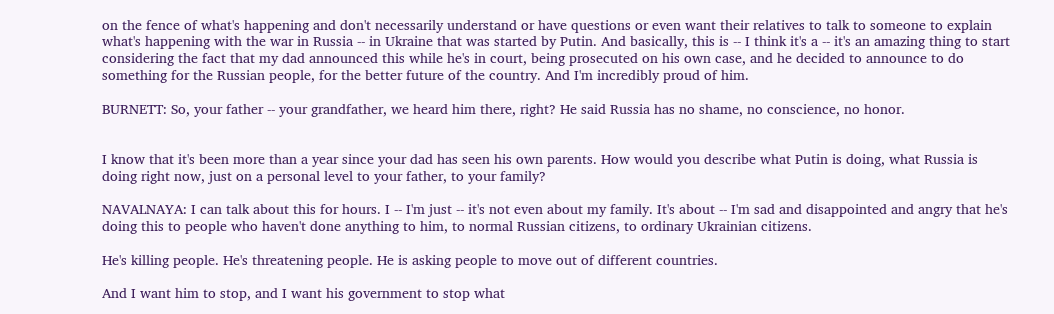on the fence of what's happening and don't necessarily understand or have questions or even want their relatives to talk to someone to explain what's happening with the war in Russia -- in Ukraine that was started by Putin. And basically, this is -- I think it's a -- it's an amazing thing to start considering the fact that my dad announced this while he's in court, being prosecuted on his own case, and he decided to announce to do something for the Russian people, for the better future of the country. And I'm incredibly proud of him.

BURNETT: So, your father -- your grandfather, we heard him there, right? He said Russia has no shame, no conscience, no honor.


I know that it's been more than a year since your dad has seen his own parents. How would you describe what Putin is doing, what Russia is doing right now, just on a personal level to your father, to your family?

NAVALNAYA: I can talk about this for hours. I -- I'm just -- it's not even about my family. It's about -- I'm sad and disappointed and angry that he's doing this to people who haven't done anything to him, to normal Russian citizens, to ordinary Ukrainian citizens.

He's killing people. He's threatening people. He is asking people to move out of different countries.

And I want him to stop, and I want his government to stop what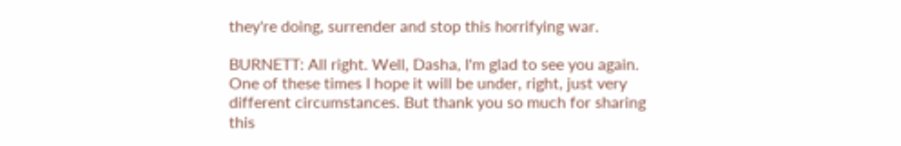they're doing, surrender and stop this horrifying war.

BURNETT: All right. Well, Dasha, I'm glad to see you again. One of these times I hope it will be under, right, just very different circumstances. But thank you so much for sharing this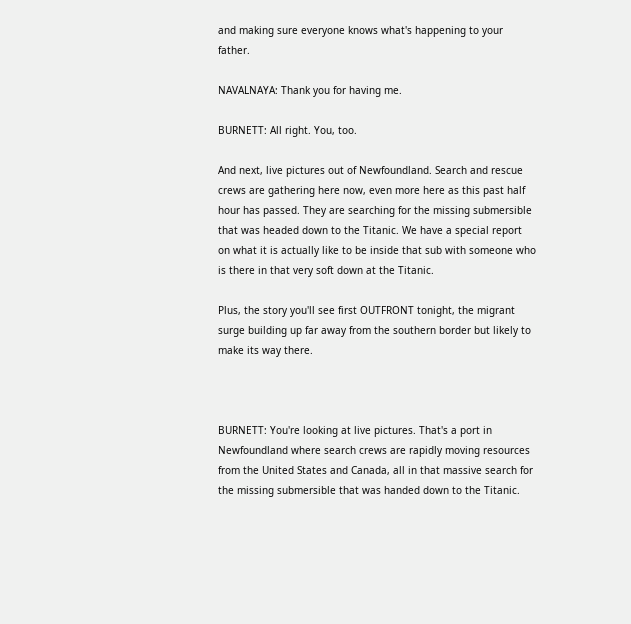and making sure everyone knows what's happening to your father.

NAVALNAYA: Thank you for having me.

BURNETT: All right. You, too.

And next, live pictures out of Newfoundland. Search and rescue crews are gathering here now, even more here as this past half hour has passed. They are searching for the missing submersible that was headed down to the Titanic. We have a special report on what it is actually like to be inside that sub with someone who is there in that very soft down at the Titanic.

Plus, the story you'll see first OUTFRONT tonight, the migrant surge building up far away from the southern border but likely to make its way there.



BURNETT: You're looking at live pictures. That's a port in Newfoundland where search crews are rapidly moving resources from the United States and Canada, all in that massive search for the missing submersible that was handed down to the Titanic.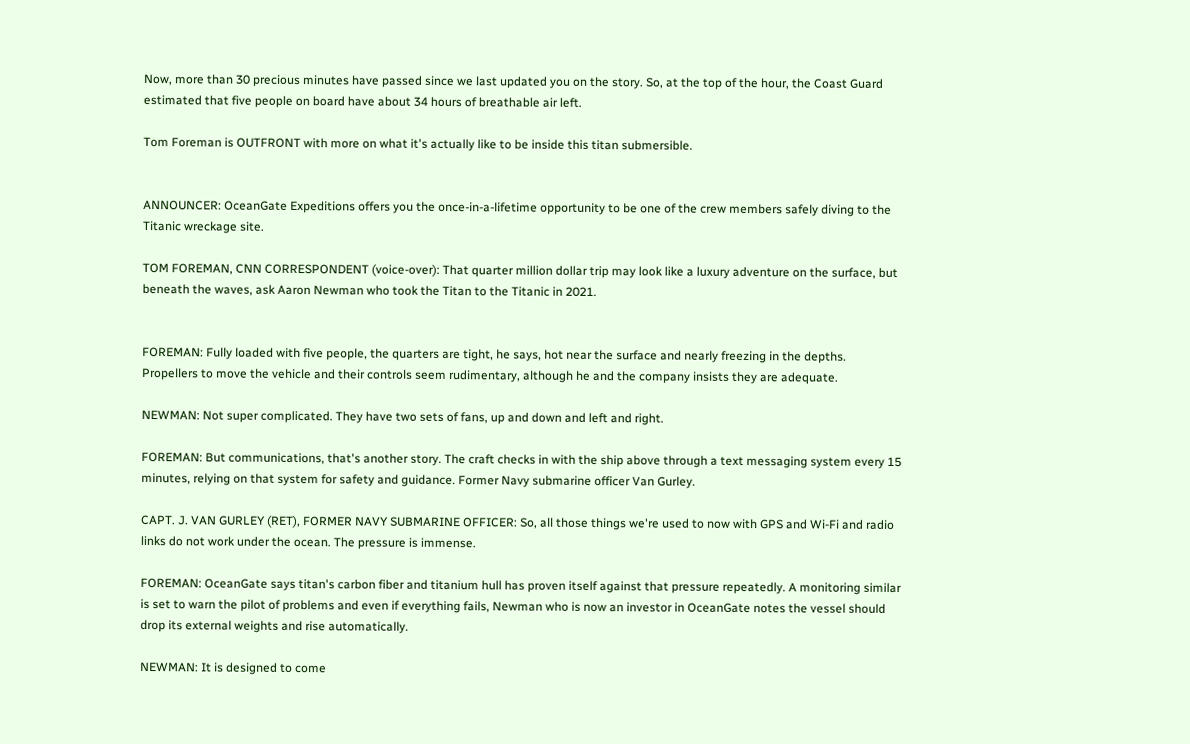Now, more than 30 precious minutes have passed since we last updated you on the story. So, at the top of the hour, the Coast Guard estimated that five people on board have about 34 hours of breathable air left.

Tom Foreman is OUTFRONT with more on what it's actually like to be inside this titan submersible.


ANNOUNCER: OceanGate Expeditions offers you the once-in-a-lifetime opportunity to be one of the crew members safely diving to the Titanic wreckage site.

TOM FOREMAN, CNN CORRESPONDENT (voice-over): That quarter million dollar trip may look like a luxury adventure on the surface, but beneath the waves, ask Aaron Newman who took the Titan to the Titanic in 2021.


FOREMAN: Fully loaded with five people, the quarters are tight, he says, hot near the surface and nearly freezing in the depths. Propellers to move the vehicle and their controls seem rudimentary, although he and the company insists they are adequate.

NEWMAN: Not super complicated. They have two sets of fans, up and down and left and right.

FOREMAN: But communications, that's another story. The craft checks in with the ship above through a text messaging system every 15 minutes, relying on that system for safety and guidance. Former Navy submarine officer Van Gurley.

CAPT. J. VAN GURLEY (RET), FORMER NAVY SUBMARINE OFFICER: So, all those things we're used to now with GPS and Wi-Fi and radio links do not work under the ocean. The pressure is immense.

FOREMAN: OceanGate says titan's carbon fiber and titanium hull has proven itself against that pressure repeatedly. A monitoring similar is set to warn the pilot of problems and even if everything fails, Newman who is now an investor in OceanGate notes the vessel should drop its external weights and rise automatically.

NEWMAN: It is designed to come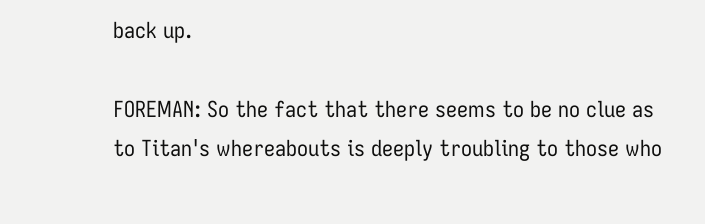back up.

FOREMAN: So the fact that there seems to be no clue as to Titan's whereabouts is deeply troubling to those who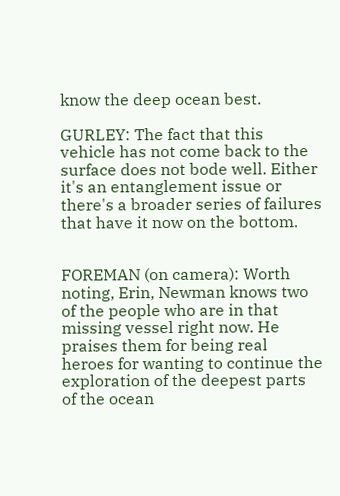know the deep ocean best.

GURLEY: The fact that this vehicle has not come back to the surface does not bode well. Either it's an entanglement issue or there's a broader series of failures that have it now on the bottom.


FOREMAN (on camera): Worth noting, Erin, Newman knows two of the people who are in that missing vessel right now. He praises them for being real heroes for wanting to continue the exploration of the deepest parts of the ocean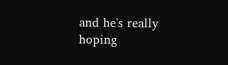and he's really hoping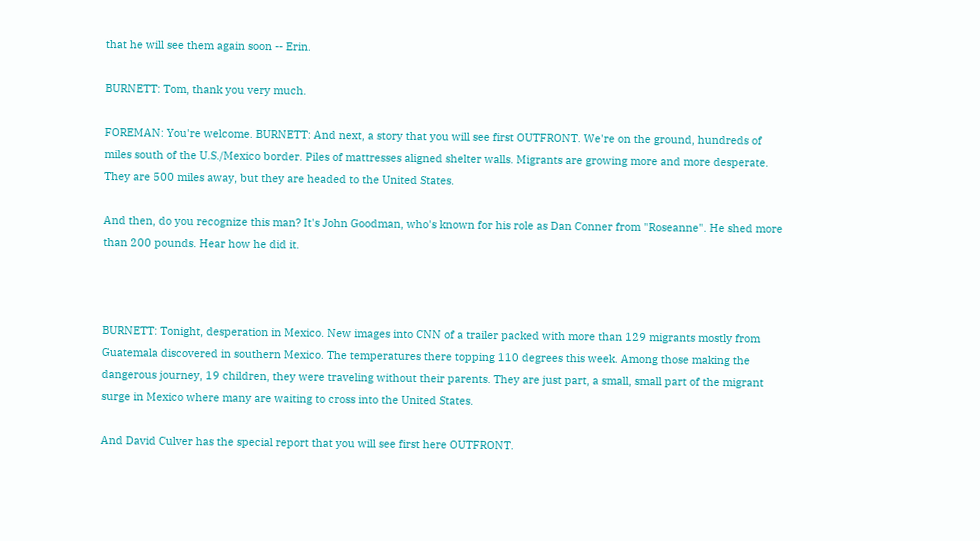that he will see them again soon -- Erin.

BURNETT: Tom, thank you very much.

FOREMAN: You're welcome. BURNETT: And next, a story that you will see first OUTFRONT. We're on the ground, hundreds of miles south of the U.S./Mexico border. Piles of mattresses aligned shelter walls. Migrants are growing more and more desperate. They are 500 miles away, but they are headed to the United States.

And then, do you recognize this man? It's John Goodman, who's known for his role as Dan Conner from "Roseanne". He shed more than 200 pounds. Hear how he did it.



BURNETT: Tonight, desperation in Mexico. New images into CNN of a trailer packed with more than 129 migrants mostly from Guatemala discovered in southern Mexico. The temperatures there topping 110 degrees this week. Among those making the dangerous journey, 19 children, they were traveling without their parents. They are just part, a small, small part of the migrant surge in Mexico where many are waiting to cross into the United States.

And David Culver has the special report that you will see first here OUTFRONT.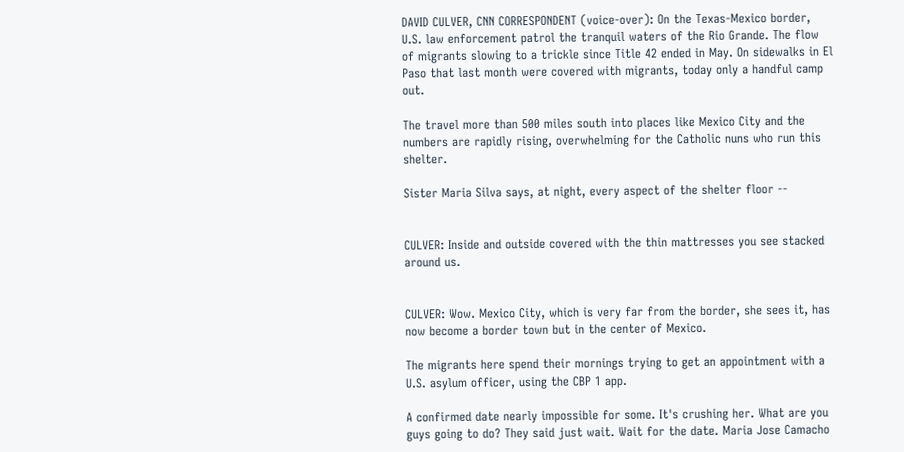DAVID CULVER, CNN CORRESPONDENT (voice-over): On the Texas-Mexico border, U.S. law enforcement patrol the tranquil waters of the Rio Grande. The flow of migrants slowing to a trickle since Title 42 ended in May. On sidewalks in El Paso that last month were covered with migrants, today only a handful camp out.

The travel more than 500 miles south into places like Mexico City and the numbers are rapidly rising, overwhelming for the Catholic nuns who run this shelter.

Sister Maria Silva says, at night, every aspect of the shelter floor --


CULVER: Inside and outside covered with the thin mattresses you see stacked around us.


CULVER: Wow. Mexico City, which is very far from the border, she sees it, has now become a border town but in the center of Mexico.

The migrants here spend their mornings trying to get an appointment with a U.S. asylum officer, using the CBP 1 app.

A confirmed date nearly impossible for some. It's crushing her. What are you guys going to do? They said just wait. Wait for the date. Maria Jose Camacho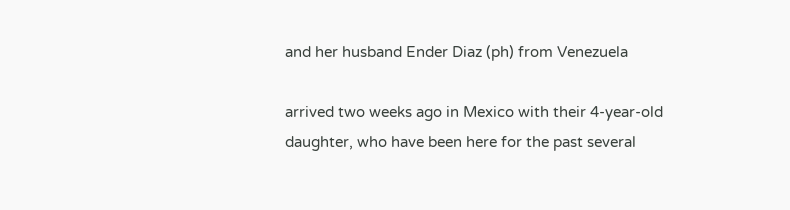and her husband Ender Diaz (ph) from Venezuela

arrived two weeks ago in Mexico with their 4-year-old daughter, who have been here for the past several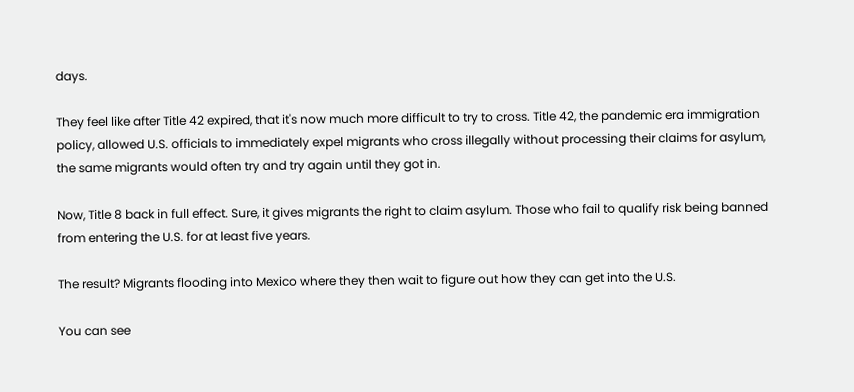days.

They feel like after Title 42 expired, that it's now much more difficult to try to cross. Title 42, the pandemic era immigration policy, allowed U.S. officials to immediately expel migrants who cross illegally without processing their claims for asylum, the same migrants would often try and try again until they got in.

Now, Title 8 back in full effect. Sure, it gives migrants the right to claim asylum. Those who fail to qualify risk being banned from entering the U.S. for at least five years.

The result? Migrants flooding into Mexico where they then wait to figure out how they can get into the U.S.

You can see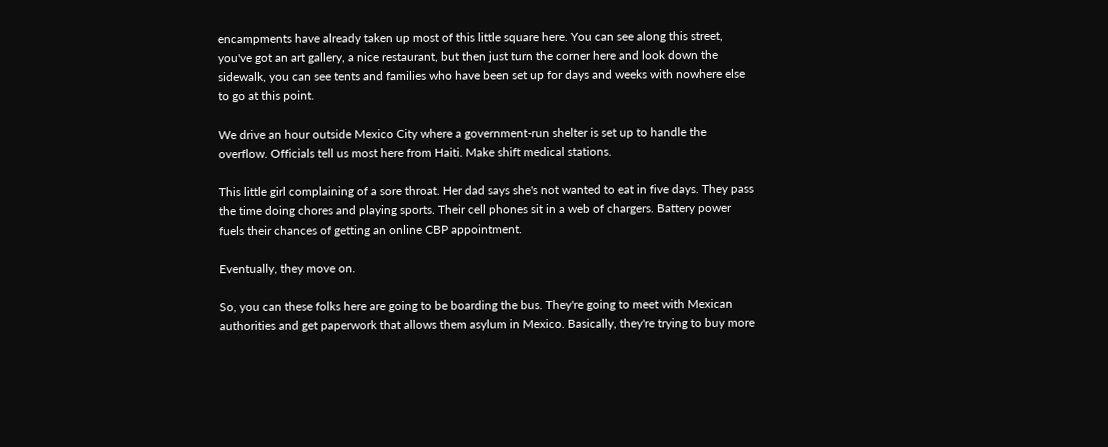encampments have already taken up most of this little square here. You can see along this street, you've got an art gallery, a nice restaurant, but then just turn the corner here and look down the sidewalk, you can see tents and families who have been set up for days and weeks with nowhere else to go at this point.

We drive an hour outside Mexico City where a government-run shelter is set up to handle the overflow. Officials tell us most here from Haiti. Make shift medical stations.

This little girl complaining of a sore throat. Her dad says she's not wanted to eat in five days. They pass the time doing chores and playing sports. Their cell phones sit in a web of chargers. Battery power fuels their chances of getting an online CBP appointment.

Eventually, they move on.

So, you can these folks here are going to be boarding the bus. They're going to meet with Mexican authorities and get paperwork that allows them asylum in Mexico. Basically, they're trying to buy more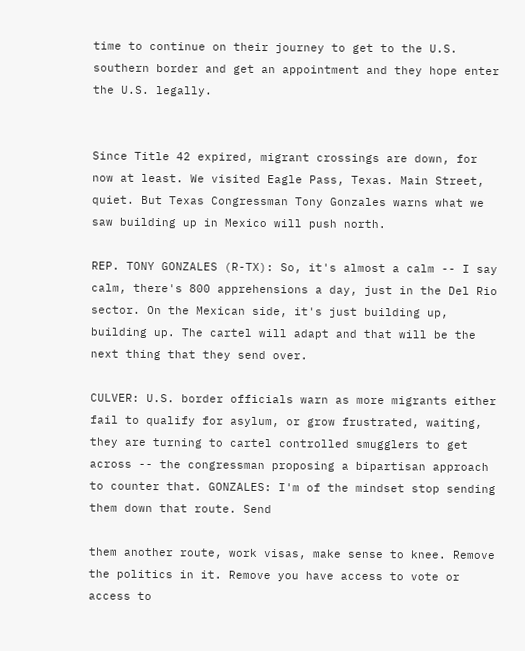time to continue on their journey to get to the U.S. southern border and get an appointment and they hope enter the U.S. legally.


Since Title 42 expired, migrant crossings are down, for now at least. We visited Eagle Pass, Texas. Main Street, quiet. But Texas Congressman Tony Gonzales warns what we saw building up in Mexico will push north.

REP. TONY GONZALES (R-TX): So, it's almost a calm -- I say calm, there's 800 apprehensions a day, just in the Del Rio sector. On the Mexican side, it's just building up, building up. The cartel will adapt and that will be the next thing that they send over.

CULVER: U.S. border officials warn as more migrants either fail to qualify for asylum, or grow frustrated, waiting, they are turning to cartel controlled smugglers to get across -- the congressman proposing a bipartisan approach to counter that. GONZALES: I'm of the mindset stop sending them down that route. Send

them another route, work visas, make sense to knee. Remove the politics in it. Remove you have access to vote or access to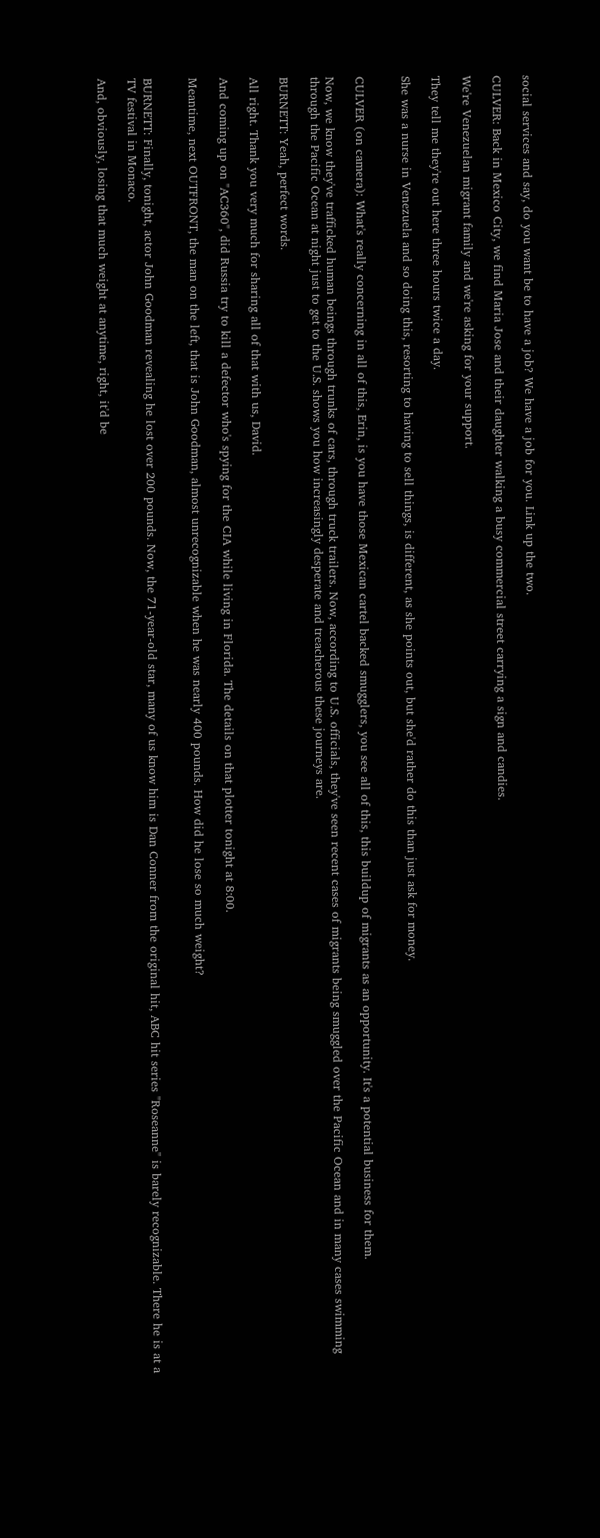social services and say, do you want be to have a job? We have a job for you. Link up the two.

CULVER: Back in Mexico City, we find Maria Jose and their daughter walking a busy commercial street carrying a sign and candies.

We're Venezuelan migrant family and we're asking for your support.

They tell me they're out here three hours twice a day.

She was a nurse in Venezuela and so doing this, resorting to having to sell things, is different, as she points out, but she'd rather do this than just ask for money.


CULVER (on camera): What's really concerning in all of this, Erin, is you have those Mexican cartel backed smugglers, you see all of this, this buildup of migrants as an opportunity. It's a potential business for them.

Now, we know they've trafficked human beings through trunks of cars, through truck trailers. Now, according to U.S. officials, they've seen recent cases of migrants being smuggled over the Pacific Ocean and in many cases swimming through the Pacific Ocean at night just to get to the U.S. shows you how increasingly desperate and treacherous these journeys are.

BURNETT: Yeah, perfect words.

All right. Thank you very much for sharing all of that with us, David.

And coming up on "AC360", did Russia try to kill a defector who's spying for the CIA while living in Florida. The details on that plotter tonight at 8:00.

Meantime, next OUTFRONT, the man on the left, that is John Goodman, almost unrecognizable when he was nearly 400 pounds. How did he lose so much weight?


BURNETT: Finally, tonight, actor John Goodman revealing he lost over 200 pounds. Now, the 71-year-old star, many of us know him is Dan Conner from the original hit, ABC hit series "Roseanne" is barely recognizable. There he is at a TV festival in Monaco.

And, obviously, losing that much weight at anytime, right, it'd be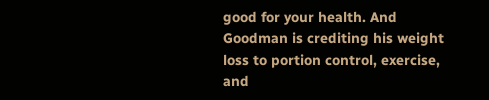good for your health. And Goodman is crediting his weight loss to portion control, exercise, and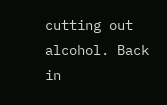cutting out alcohol. Back in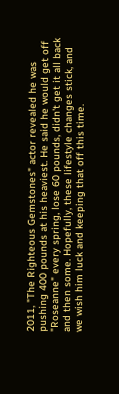2011, "The Righteous Gemstones" actor revealed he was pushing 400 pounds at his heaviest. He said he would get off "Roseanne" every spring, lose 60 pounds, didn't get it all back and then some. Hopefully, these lifestyle changes stick, and we wish him luck and keeping that off this time.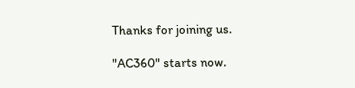Thanks for joining us.

"AC360" starts now.